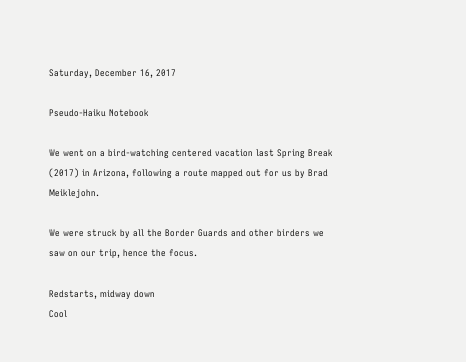Saturday, December 16, 2017

Pseudo-Haiku Notebook

We went on a bird-watching centered vacation last Spring Break (2017) in Arizona, following a route mapped out for us by Brad Meiklejohn.

We were struck by all the Border Guards and other birders we saw on our trip, hence the focus.

Redstarts, midway down
Cool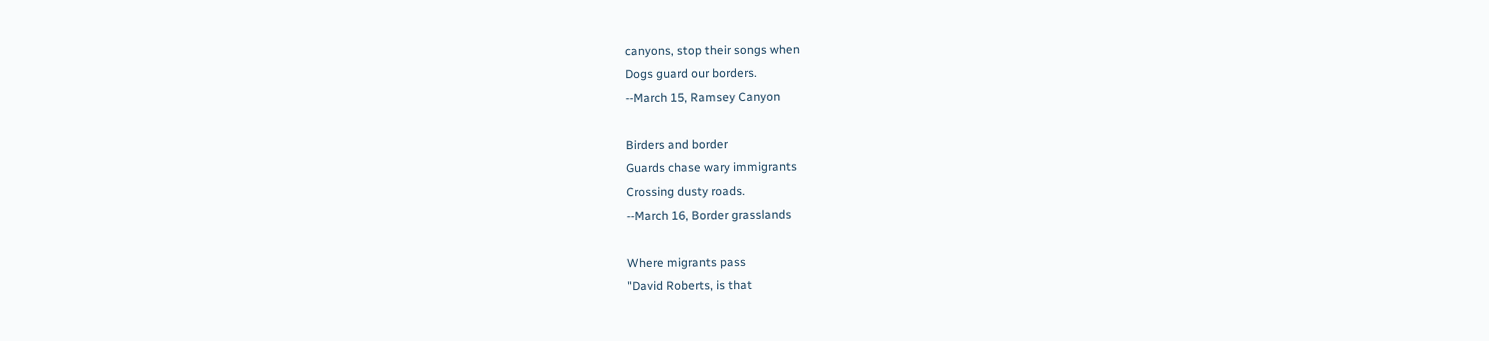canyons, stop their songs when
Dogs guard our borders.
--March 15, Ramsey Canyon

Birders and border
Guards chase wary immigrants
Crossing dusty roads.
--March 16, Border grasslands

Where migrants pass
"David Roberts, is that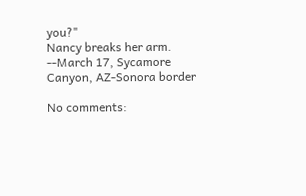you?"
Nancy breaks her arm.
--March 17, Sycamore Canyon, AZ-Sonora border

No comments: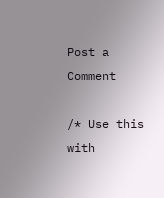Post a Comment

/* Use this with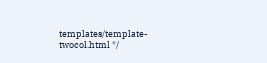templates/template-twocol.html */